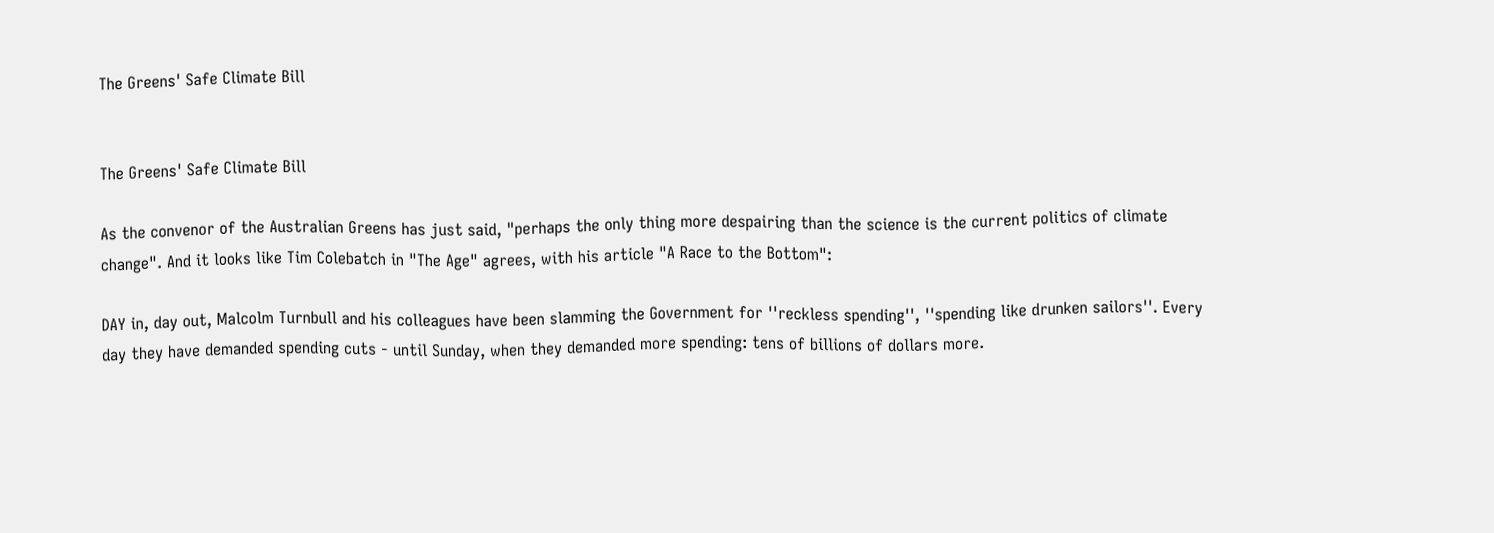The Greens' Safe Climate Bill


The Greens' Safe Climate Bill

As the convenor of the Australian Greens has just said, "perhaps the only thing more despairing than the science is the current politics of climate change". And it looks like Tim Colebatch in "The Age" agrees, with his article "A Race to the Bottom":

DAY in, day out, Malcolm Turnbull and his colleagues have been slamming the Government for ''reckless spending'', ''spending like drunken sailors''. Every day they have demanded spending cuts - until Sunday, when they demanded more spending: tens of billions of dollars more.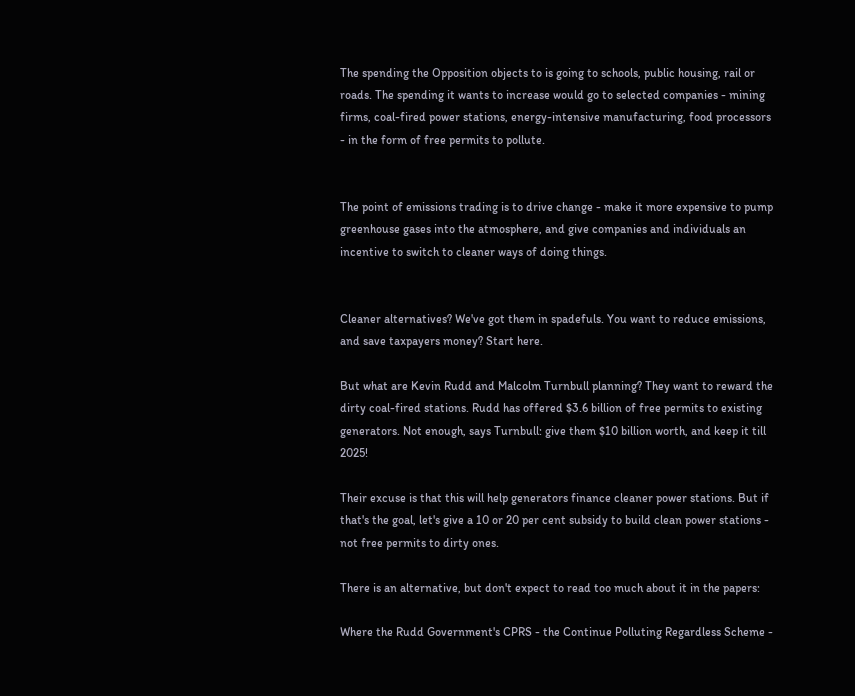The spending the Opposition objects to is going to schools, public housing, rail or roads. The spending it wants to increase would go to selected companies - mining firms, coal-fired power stations, energy-intensive manufacturing, food processors - in the form of free permits to pollute.


The point of emissions trading is to drive change - make it more expensive to pump greenhouse gases into the atmosphere, and give companies and individuals an incentive to switch to cleaner ways of doing things.


Cleaner alternatives? We've got them in spadefuls. You want to reduce emissions, and save taxpayers money? Start here.

But what are Kevin Rudd and Malcolm Turnbull planning? They want to reward the dirty coal-fired stations. Rudd has offered $3.6 billion of free permits to existing generators. Not enough, says Turnbull: give them $10 billion worth, and keep it till 2025!

Their excuse is that this will help generators finance cleaner power stations. But if that's the goal, let's give a 10 or 20 per cent subsidy to build clean power stations - not free permits to dirty ones.

There is an alternative, but don't expect to read too much about it in the papers:

Where the Rudd Government's CPRS - the Continue Polluting Regardless Scheme -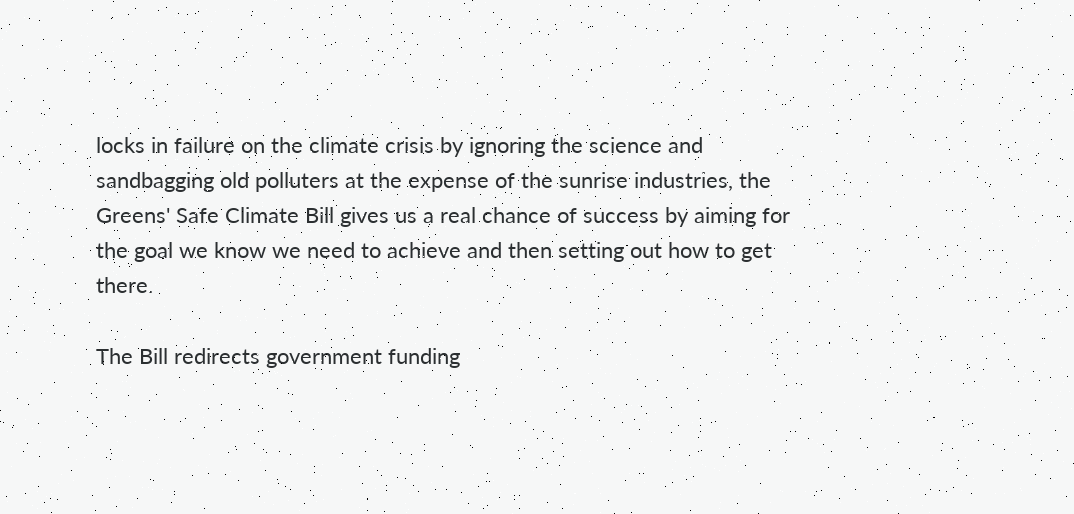locks in failure on the climate crisis by ignoring the science and sandbagging old polluters at the expense of the sunrise industries, the Greens' Safe Climate Bill gives us a real chance of success by aiming for the goal we know we need to achieve and then setting out how to get there.

The Bill redirects government funding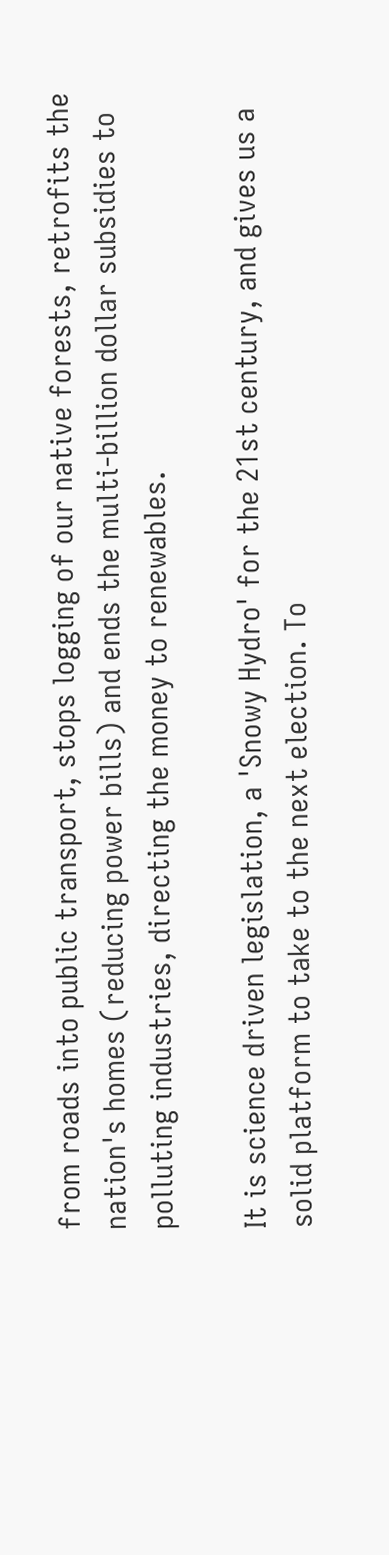from roads into public transport, stops logging of our native forests, retrofits the nation's homes (reducing power bills) and ends the multi-billion dollar subsidies to polluting industries, directing the money to renewables.

It is science driven legislation, a 'Snowy Hydro' for the 21st century, and gives us a solid platform to take to the next election. To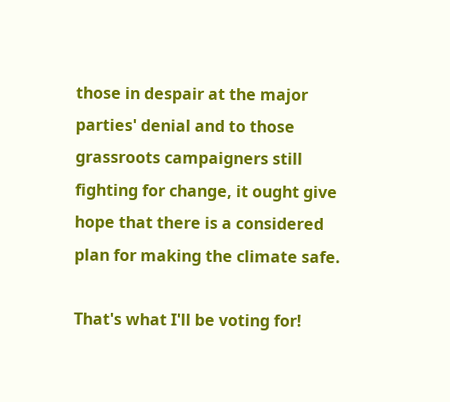those in despair at the major parties' denial and to those grassroots campaigners still fighting for change, it ought give hope that there is a considered plan for making the climate safe.

That's what I'll be voting for!